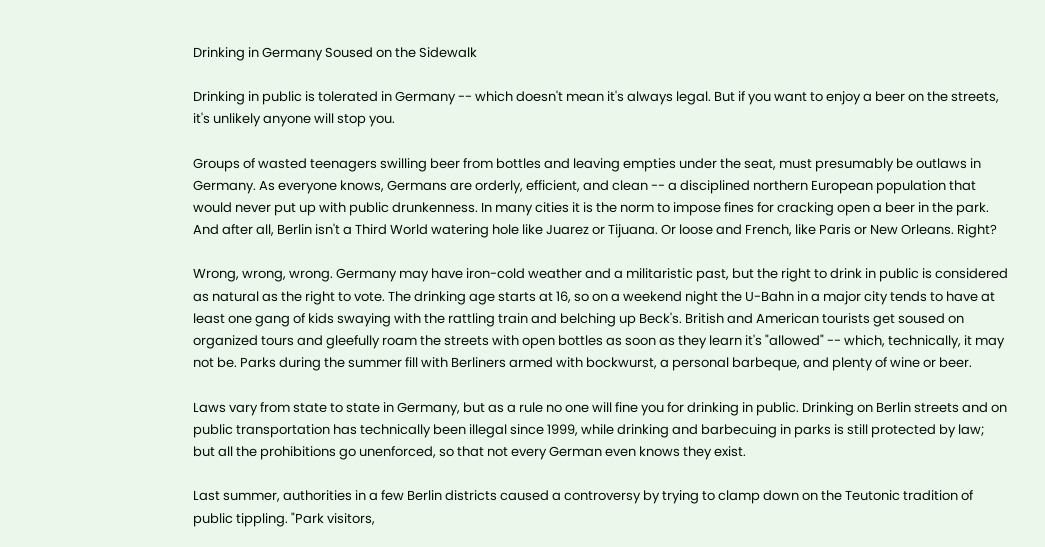Drinking in Germany Soused on the Sidewalk

Drinking in public is tolerated in Germany -- which doesn't mean it's always legal. But if you want to enjoy a beer on the streets, it's unlikely anyone will stop you.

Groups of wasted teenagers swilling beer from bottles and leaving empties under the seat, must presumably be outlaws in Germany. As everyone knows, Germans are orderly, efficient, and clean -- a disciplined northern European population that would never put up with public drunkenness. In many cities it is the norm to impose fines for cracking open a beer in the park. And after all, Berlin isn't a Third World watering hole like Juarez or Tijuana. Or loose and French, like Paris or New Orleans. Right?

Wrong, wrong, wrong. Germany may have iron-cold weather and a militaristic past, but the right to drink in public is considered as natural as the right to vote. The drinking age starts at 16, so on a weekend night the U-Bahn in a major city tends to have at least one gang of kids swaying with the rattling train and belching up Beck's. British and American tourists get soused on organized tours and gleefully roam the streets with open bottles as soon as they learn it's "allowed" -- which, technically, it may not be. Parks during the summer fill with Berliners armed with bockwurst, a personal barbeque, and plenty of wine or beer.

Laws vary from state to state in Germany, but as a rule no one will fine you for drinking in public. Drinking on Berlin streets and on public transportation has technically been illegal since 1999, while drinking and barbecuing in parks is still protected by law; but all the prohibitions go unenforced, so that not every German even knows they exist.

Last summer, authorities in a few Berlin districts caused a controversy by trying to clamp down on the Teutonic tradition of public tippling. "Park visitors,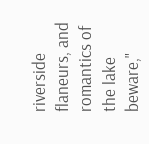riverside flaneurs, and romantics of the lake beware,"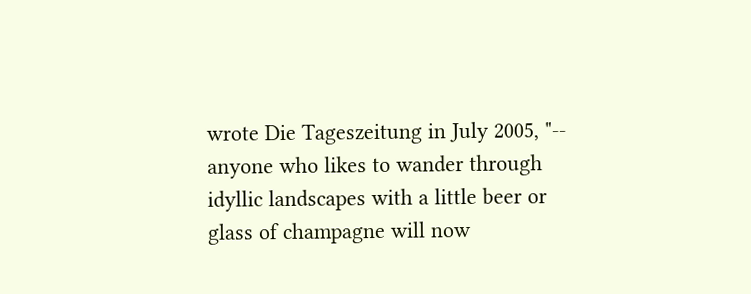wrote Die Tageszeitung in July 2005, "-- anyone who likes to wander through idyllic landscapes with a little beer or glass of champagne will now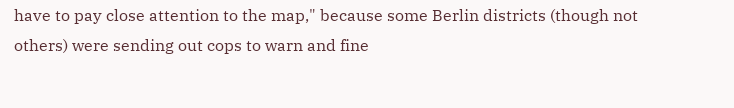have to pay close attention to the map," because some Berlin districts (though not others) were sending out cops to warn and fine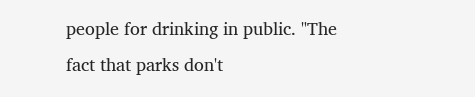people for drinking in public. "The fact that parks don't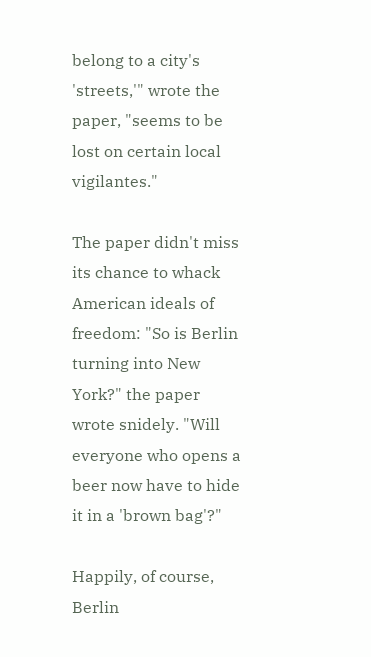belong to a city's 'streets,'" wrote the paper, "seems to be lost on certain local vigilantes."

The paper didn't miss its chance to whack American ideals of freedom: "So is Berlin turning into New York?" the paper wrote snidely. "Will everyone who opens a beer now have to hide it in a 'brown bag'?"

Happily, of course, Berlin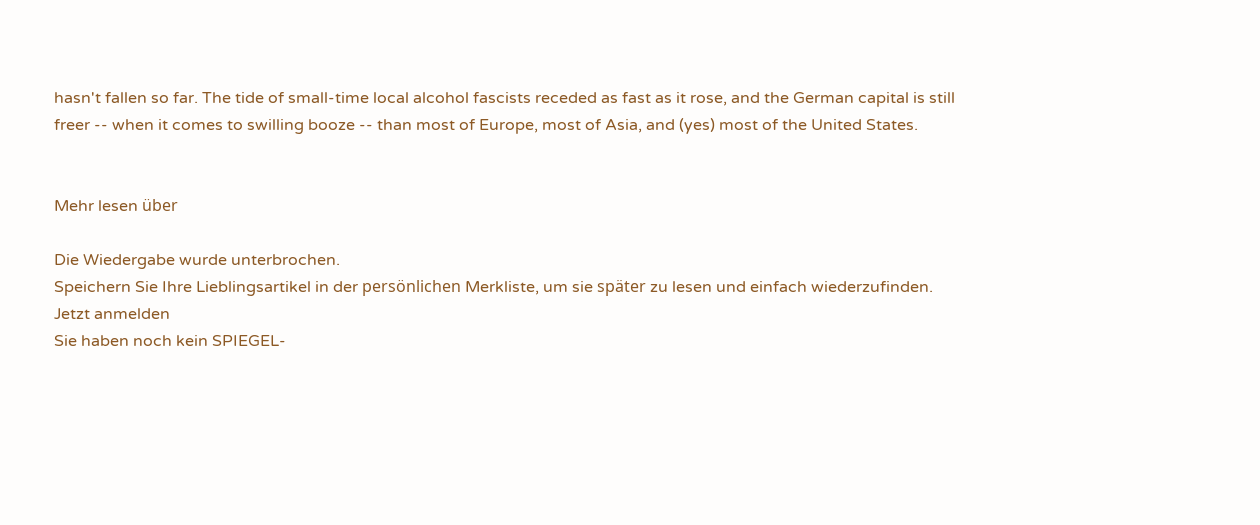hasn't fallen so far. The tide of small-time local alcohol fascists receded as fast as it rose, and the German capital is still freer -- when it comes to swilling booze -- than most of Europe, most of Asia, and (yes) most of the United States.


Mehr lesen über

Die Wiedergabe wurde unterbrochen.
Speichern Sie Ihre Lieblingsartikel in der persönlichen Merkliste, um sie später zu lesen und einfach wiederzufinden.
Jetzt anmelden
Sie haben noch kein SPIEGEL-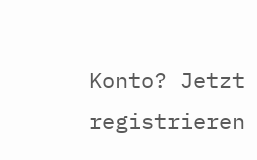Konto? Jetzt registrieren